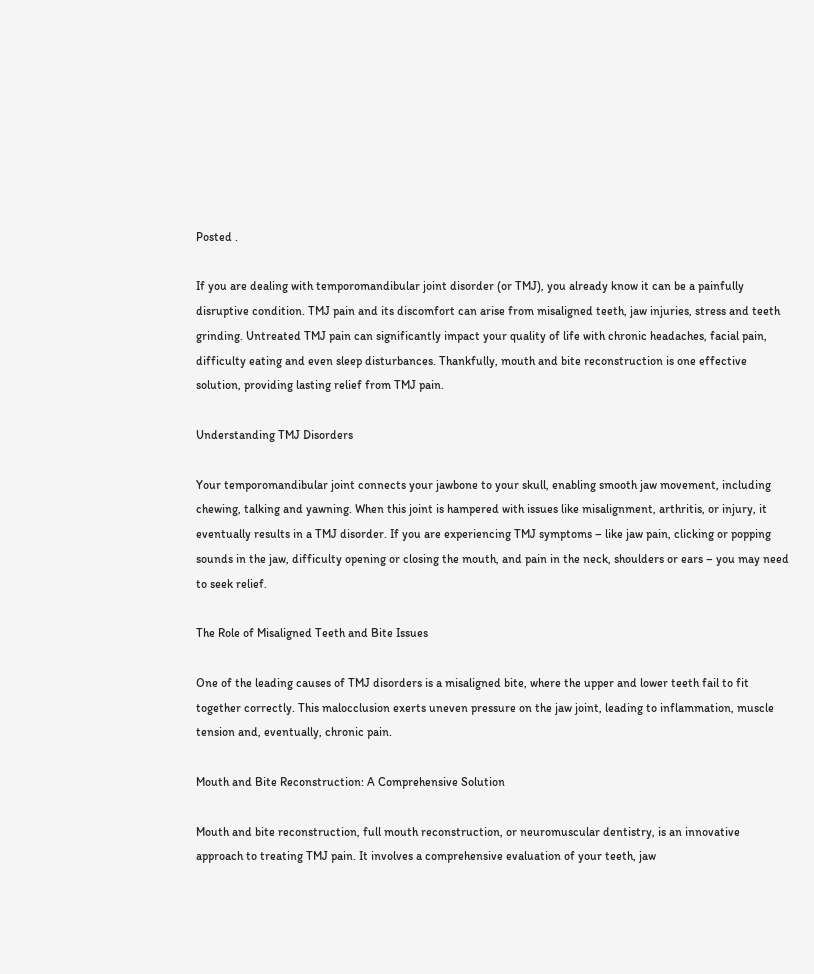Posted .

If you are dealing with temporomandibular joint disorder (or TMJ), you already know it can be a painfully disruptive condition. TMJ pain and its discomfort can arise from misaligned teeth, jaw injuries, stress and teeth grinding. Untreated TMJ pain can significantly impact your quality of life with chronic headaches, facial pain, difficulty eating and even sleep disturbances. Thankfully, mouth and bite reconstruction is one effective solution, providing lasting relief from TMJ pain.

Understanding TMJ Disorders

Your temporomandibular joint connects your jawbone to your skull, enabling smooth jaw movement, including chewing, talking and yawning. When this joint is hampered with issues like misalignment, arthritis, or injury, it eventually results in a TMJ disorder. If you are experiencing TMJ symptoms – like jaw pain, clicking or popping sounds in the jaw, difficulty opening or closing the mouth, and pain in the neck, shoulders or ears – you may need to seek relief.

The Role of Misaligned Teeth and Bite Issues

One of the leading causes of TMJ disorders is a misaligned bite, where the upper and lower teeth fail to fit together correctly. This malocclusion exerts uneven pressure on the jaw joint, leading to inflammation, muscle tension and, eventually, chronic pain.

Mouth and Bite Reconstruction: A Comprehensive Solution

Mouth and bite reconstruction, full mouth reconstruction, or neuromuscular dentistry, is an innovative approach to treating TMJ pain. It involves a comprehensive evaluation of your teeth, jaw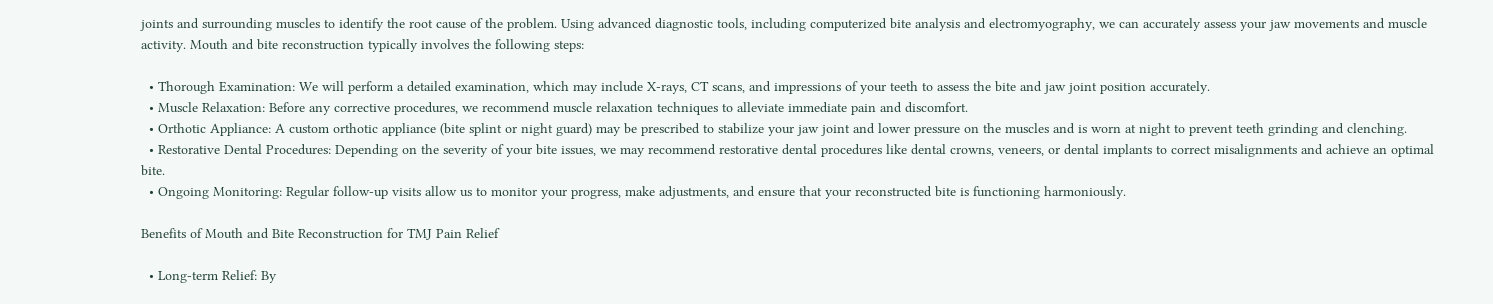joints and surrounding muscles to identify the root cause of the problem. Using advanced diagnostic tools, including computerized bite analysis and electromyography, we can accurately assess your jaw movements and muscle activity. Mouth and bite reconstruction typically involves the following steps:

  • Thorough Examination: We will perform a detailed examination, which may include X-rays, CT scans, and impressions of your teeth to assess the bite and jaw joint position accurately.
  • Muscle Relaxation: Before any corrective procedures, we recommend muscle relaxation techniques to alleviate immediate pain and discomfort.
  • Orthotic Appliance: A custom orthotic appliance (bite splint or night guard) may be prescribed to stabilize your jaw joint and lower pressure on the muscles and is worn at night to prevent teeth grinding and clenching.
  • Restorative Dental Procedures: Depending on the severity of your bite issues, we may recommend restorative dental procedures like dental crowns, veneers, or dental implants to correct misalignments and achieve an optimal bite.
  • Ongoing Monitoring: Regular follow-up visits allow us to monitor your progress, make adjustments, and ensure that your reconstructed bite is functioning harmoniously.

Benefits of Mouth and Bite Reconstruction for TMJ Pain Relief

  • Long-term Relief: By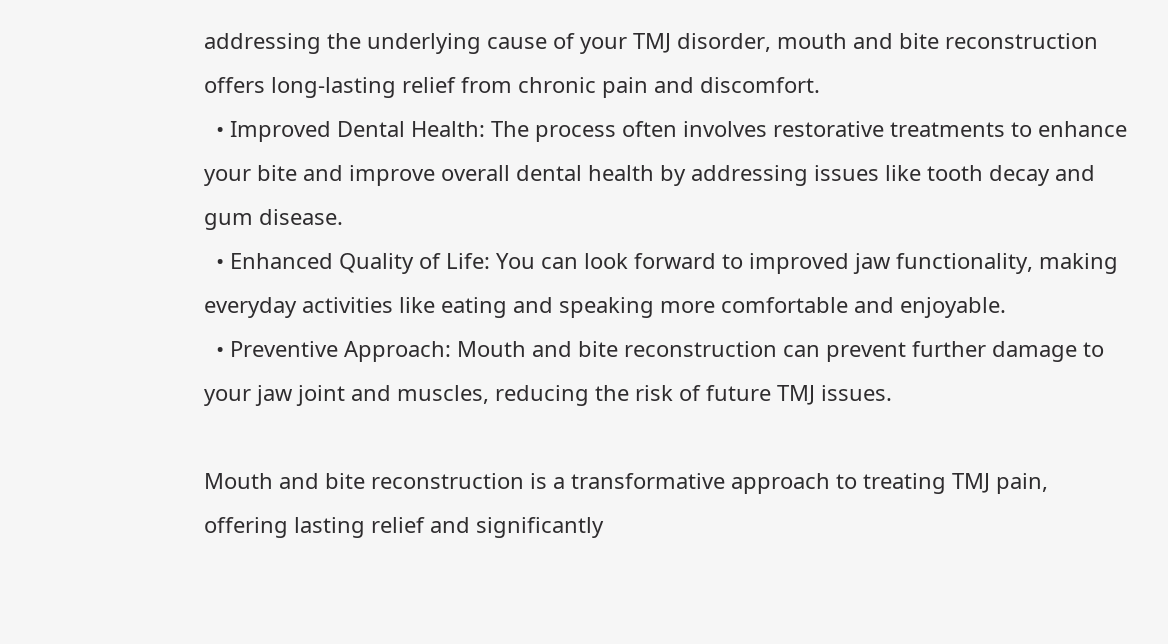addressing the underlying cause of your TMJ disorder, mouth and bite reconstruction offers long-lasting relief from chronic pain and discomfort.
  • Improved Dental Health: The process often involves restorative treatments to enhance your bite and improve overall dental health by addressing issues like tooth decay and gum disease.
  • Enhanced Quality of Life: You can look forward to improved jaw functionality, making everyday activities like eating and speaking more comfortable and enjoyable.
  • Preventive Approach: Mouth and bite reconstruction can prevent further damage to your jaw joint and muscles, reducing the risk of future TMJ issues.

Mouth and bite reconstruction is a transformative approach to treating TMJ pain, offering lasting relief and significantly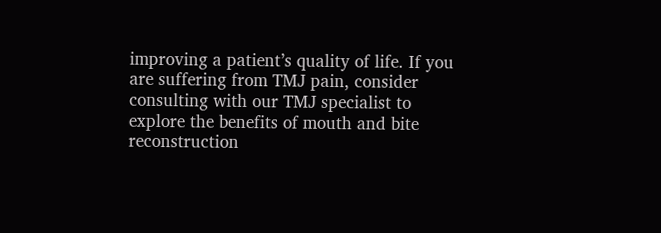improving a patient’s quality of life. If you are suffering from TMJ pain, consider consulting with our TMJ specialist to explore the benefits of mouth and bite reconstruction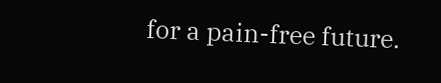for a pain-free future.